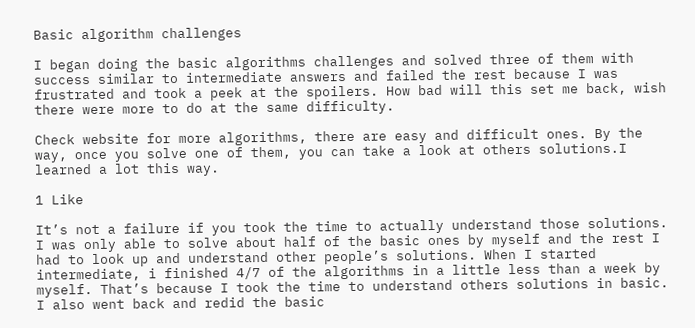Basic algorithm challenges

I began doing the basic algorithms challenges and solved three of them with success similar to intermediate answers and failed the rest because I was frustrated and took a peek at the spoilers. How bad will this set me back, wish there were more to do at the same difficulty.

Check website for more algorithms, there are easy and difficult ones. By the way, once you solve one of them, you can take a look at others solutions.I learned a lot this way.

1 Like

It’s not a failure if you took the time to actually understand those solutions. I was only able to solve about half of the basic ones by myself and the rest I had to look up and understand other people’s solutions. When I started intermediate, i finished 4/7 of the algorithms in a little less than a week by myself. That’s because I took the time to understand others solutions in basic. I also went back and redid the basic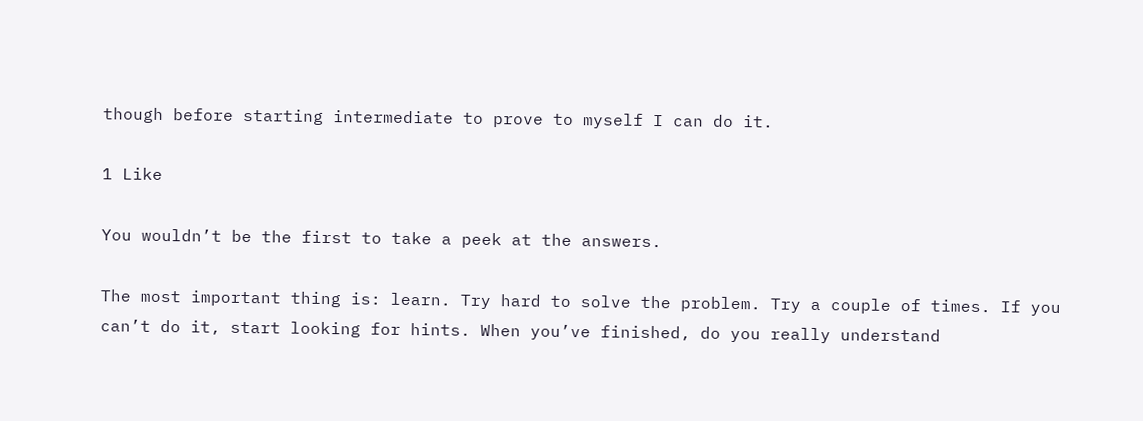though before starting intermediate to prove to myself I can do it.

1 Like

You wouldn’t be the first to take a peek at the answers.

The most important thing is: learn. Try hard to solve the problem. Try a couple of times. If you can’t do it, start looking for hints. When you’ve finished, do you really understand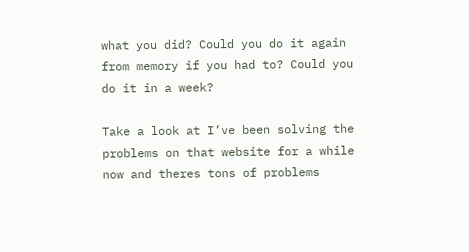what you did? Could you do it again from memory if you had to? Could you do it in a week?

Take a look at I’ve been solving the problems on that website for a while now and theres tons of problems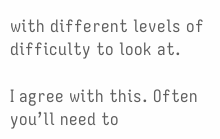with different levels of difficulty to look at.

I agree with this. Often you’ll need to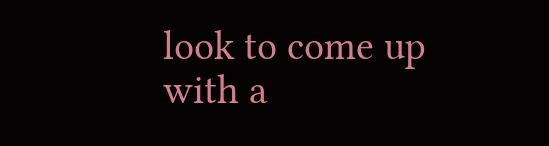look to come up with a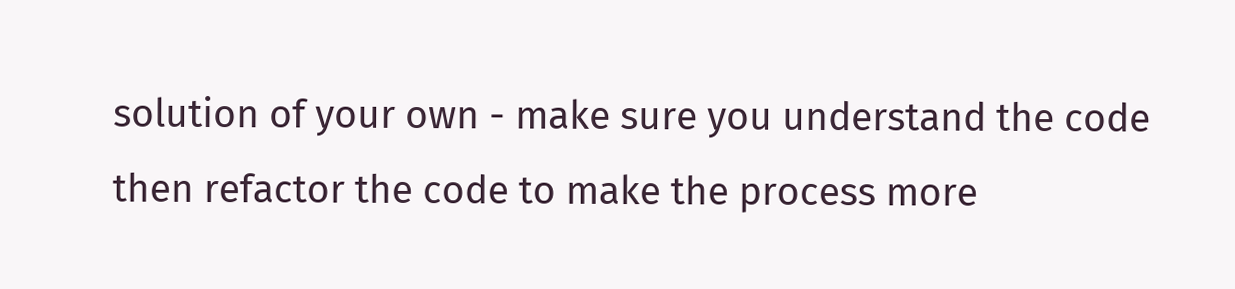solution of your own - make sure you understand the code then refactor the code to make the process more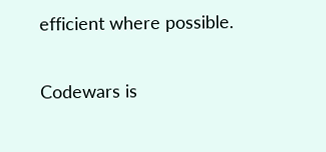efficient where possible.

Codewars is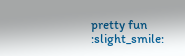pretty fun :slight_smile: